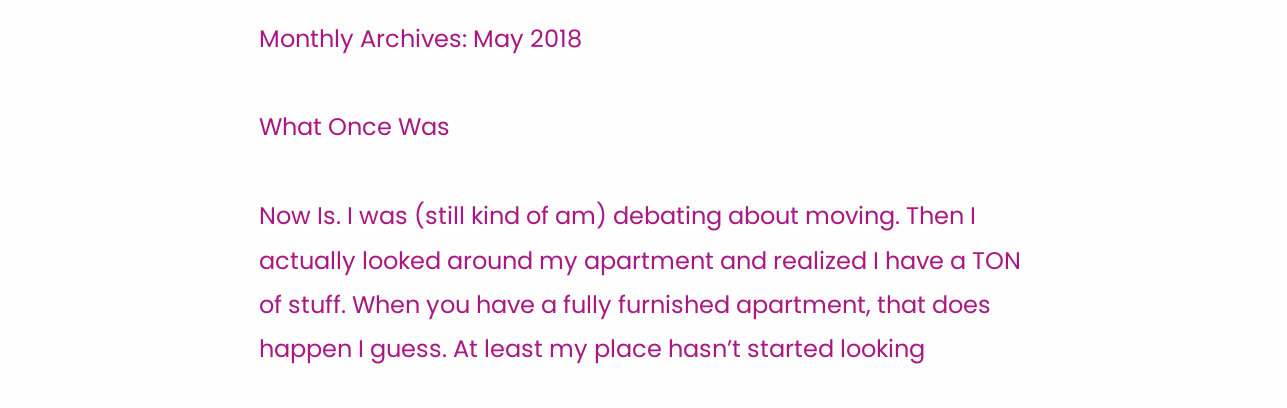Monthly Archives: May 2018

What Once Was

Now Is. I was (still kind of am) debating about moving. Then I actually looked around my apartment and realized I have a TON of stuff. When you have a fully furnished apartment, that does happen I guess. At least my place hasn’t started looking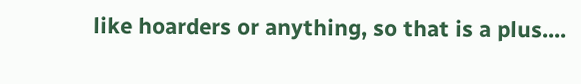like hoarders or anything, so that is a plus....